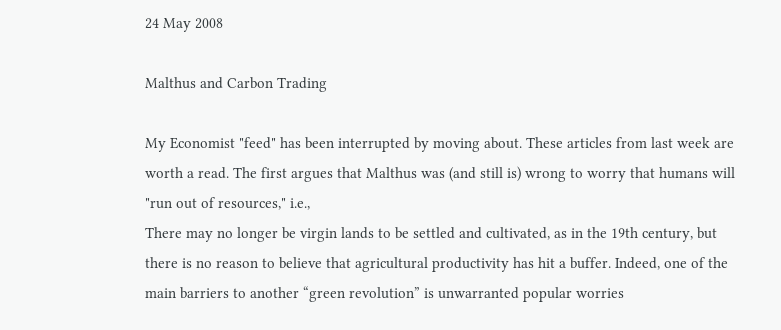24 May 2008

Malthus and Carbon Trading

My Economist "feed" has been interrupted by moving about. These articles from last week are worth a read. The first argues that Malthus was (and still is) wrong to worry that humans will "run out of resources," i.e.,
There may no longer be virgin lands to be settled and cultivated, as in the 19th century, but there is no reason to believe that agricultural productivity has hit a buffer. Indeed, one of the main barriers to another “green revolution” is unwarranted popular worries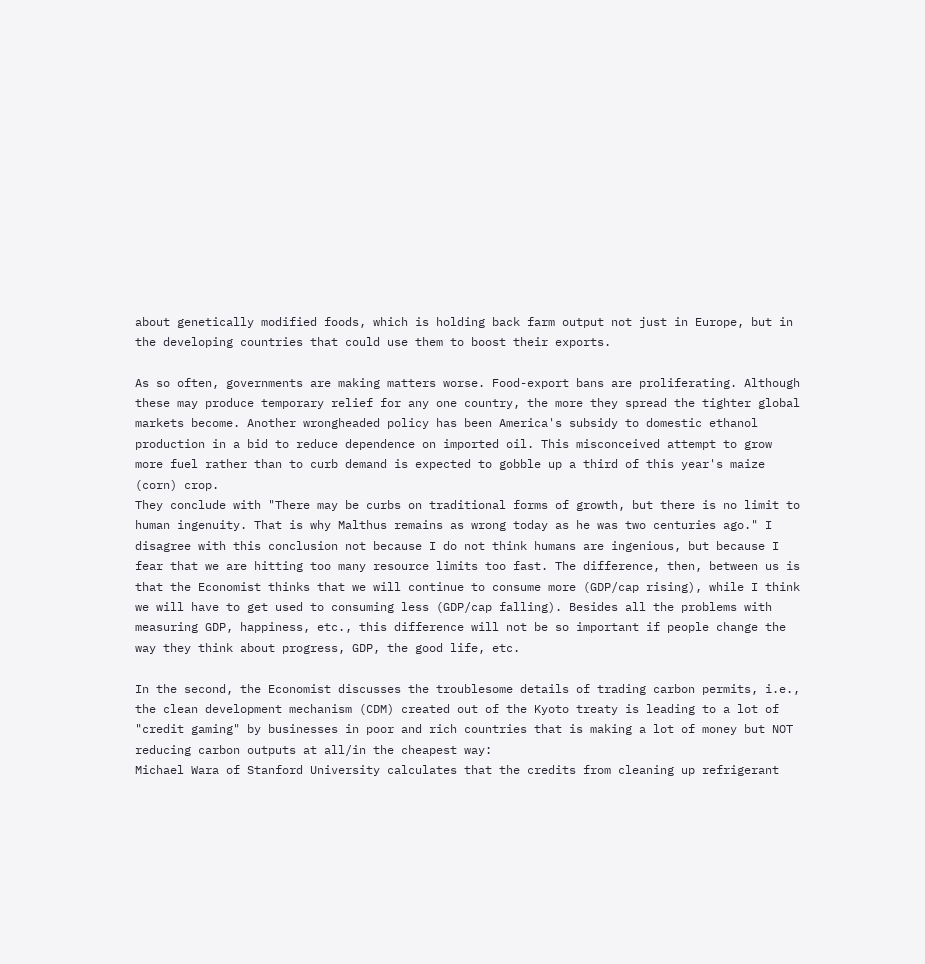about genetically modified foods, which is holding back farm output not just in Europe, but in the developing countries that could use them to boost their exports.

As so often, governments are making matters worse. Food-export bans are proliferating. Although these may produce temporary relief for any one country, the more they spread the tighter global markets become. Another wrongheaded policy has been America's subsidy to domestic ethanol production in a bid to reduce dependence on imported oil. This misconceived attempt to grow more fuel rather than to curb demand is expected to gobble up a third of this year's maize (corn) crop.
They conclude with "There may be curbs on traditional forms of growth, but there is no limit to human ingenuity. That is why Malthus remains as wrong today as he was two centuries ago." I disagree with this conclusion not because I do not think humans are ingenious, but because I fear that we are hitting too many resource limits too fast. The difference, then, between us is that the Economist thinks that we will continue to consume more (GDP/cap rising), while I think we will have to get used to consuming less (GDP/cap falling). Besides all the problems with measuring GDP, happiness, etc., this difference will not be so important if people change the way they think about progress, GDP, the good life, etc.

In the second, the Economist discusses the troublesome details of trading carbon permits, i.e., the clean development mechanism (CDM) created out of the Kyoto treaty is leading to a lot of "credit gaming" by businesses in poor and rich countries that is making a lot of money but NOT reducing carbon outputs at all/in the cheapest way:
Michael Wara of Stanford University calculates that the credits from cleaning up refrigerant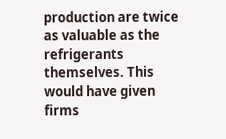production are twice as valuable as the refrigerants themselves. This would have given firms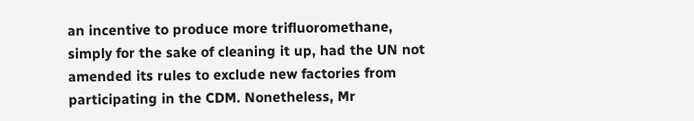an incentive to produce more trifluoromethane, simply for the sake of cleaning it up, had the UN not amended its rules to exclude new factories from participating in the CDM. Nonetheless, Mr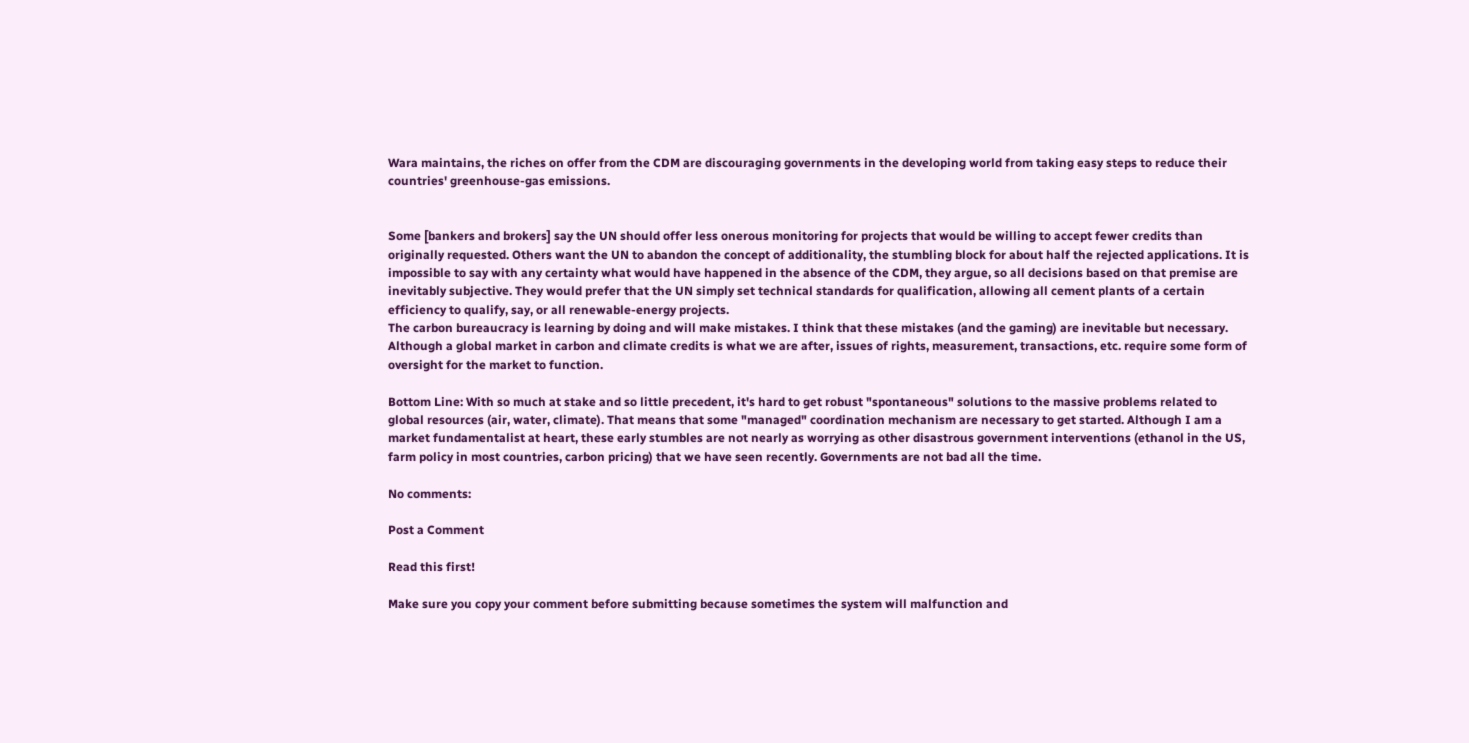Wara maintains, the riches on offer from the CDM are discouraging governments in the developing world from taking easy steps to reduce their countries' greenhouse-gas emissions.


Some [bankers and brokers] say the UN should offer less onerous monitoring for projects that would be willing to accept fewer credits than originally requested. Others want the UN to abandon the concept of additionality, the stumbling block for about half the rejected applications. It is impossible to say with any certainty what would have happened in the absence of the CDM, they argue, so all decisions based on that premise are inevitably subjective. They would prefer that the UN simply set technical standards for qualification, allowing all cement plants of a certain efficiency to qualify, say, or all renewable-energy projects.
The carbon bureaucracy is learning by doing and will make mistakes. I think that these mistakes (and the gaming) are inevitable but necessary. Although a global market in carbon and climate credits is what we are after, issues of rights, measurement, transactions, etc. require some form of oversight for the market to function.

Bottom Line: With so much at stake and so little precedent, it's hard to get robust "spontaneous" solutions to the massive problems related to global resources (air, water, climate). That means that some "managed" coordination mechanism are necessary to get started. Although I am a market fundamentalist at heart, these early stumbles are not nearly as worrying as other disastrous government interventions (ethanol in the US, farm policy in most countries, carbon pricing) that we have seen recently. Governments are not bad all the time.

No comments:

Post a Comment

Read this first!

Make sure you copy your comment before submitting because sometimes the system will malfunction and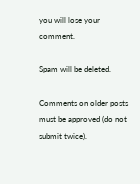you will lose your comment.

Spam will be deleted.

Comments on older posts must be approved (do not submit twice).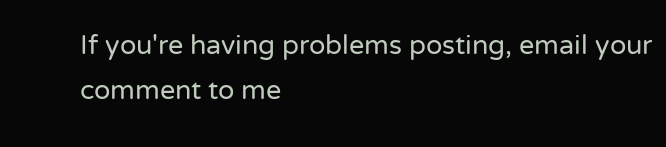If you're having problems posting, email your comment to me